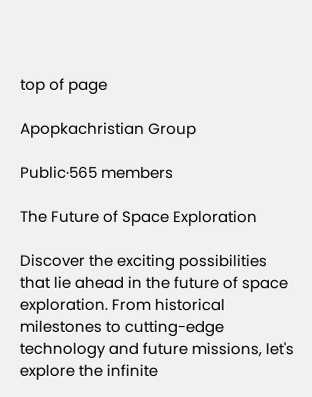top of page

Apopkachristian Group

Public·565 members

The Future of Space Exploration

Discover the exciting possibilities that lie ahead in the future of space exploration. From historical milestones to cutting-edge technology and future missions, let's explore the infinite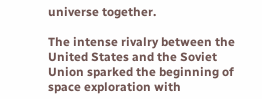universe together.

The intense rivalry between the United States and the Soviet Union sparked the beginning of space exploration with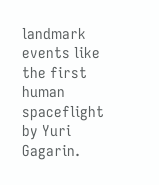landmark events like the first human spaceflight by Yuri Gagarin.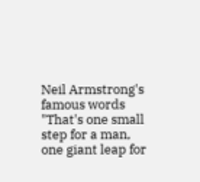Neil Armstrong's famous words "That's one small step for a man, one giant leap for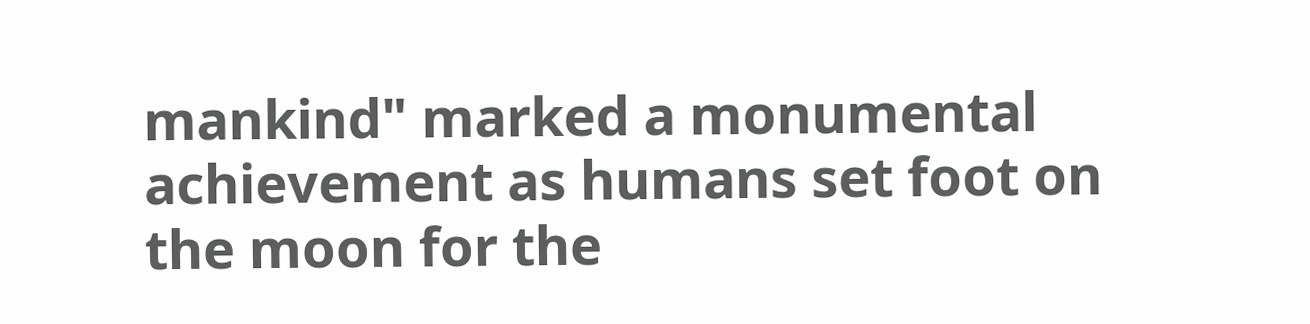mankind" marked a monumental achievement as humans set foot on the moon for the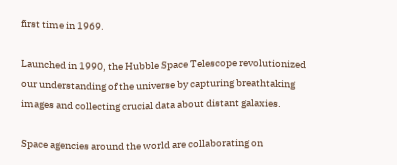first time in 1969.

Launched in 1990, the Hubble Space Telescope revolutionized our understanding of the universe by capturing breathtaking images and collecting crucial data about distant galaxies.

Space agencies around the world are collaborating on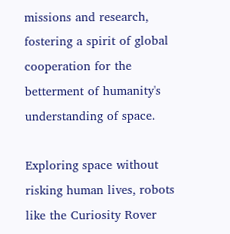missions and research, fostering a spirit of global cooperation for the betterment of humanity's understanding of space.

Exploring space without risking human lives, robots like the Curiosity Rover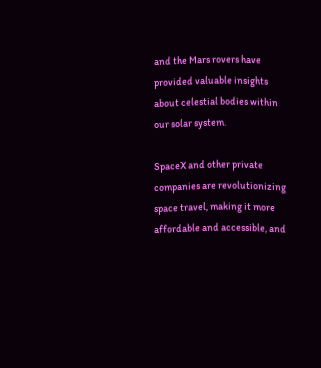and the Mars rovers have provided valuable insights about celestial bodies within our solar system.

SpaceX and other private companies are revolutionizing space travel, making it more affordable and accessible, and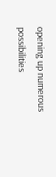opening up numerous possibilities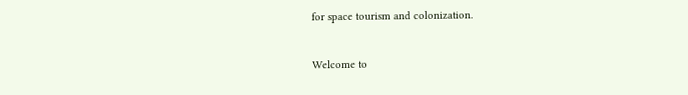for space tourism and colonization.


Welcome to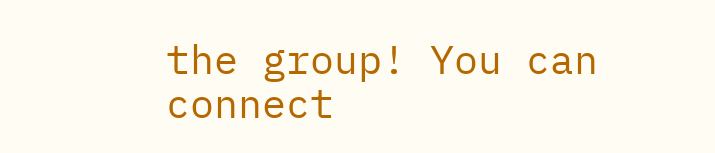the group! You can connect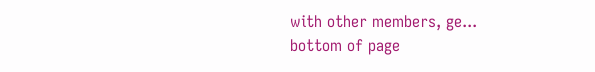with other members, ge...
bottom of page